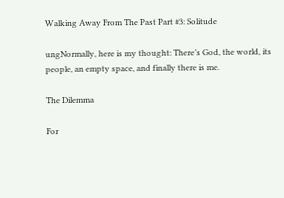Walking Away From The Past Part #3: Solitude

ungNormally, here is my thought: There’s God, the world, its people, an empty space, and finally there is me.

The Dilemma

For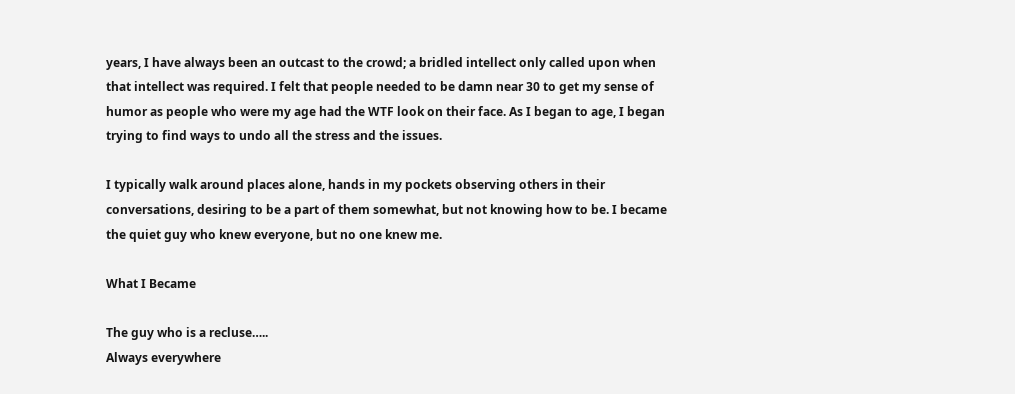years, I have always been an outcast to the crowd; a bridled intellect only called upon when that intellect was required. I felt that people needed to be damn near 30 to get my sense of humor as people who were my age had the WTF look on their face. As I began to age, I began trying to find ways to undo all the stress and the issues.

I typically walk around places alone, hands in my pockets observing others in their conversations, desiring to be a part of them somewhat, but not knowing how to be. I became the quiet guy who knew everyone, but no one knew me.

What I Became

The guy who is a recluse…..
Always everywhere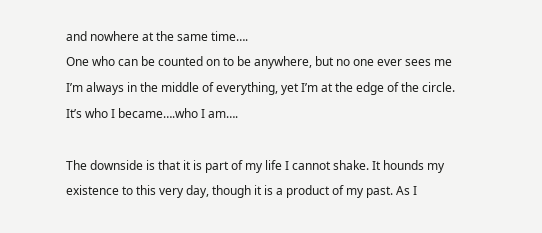and nowhere at the same time….
One who can be counted on to be anywhere, but no one ever sees me
I’m always in the middle of everything, yet I’m at the edge of the circle.
It’s who I became….who I am….

The downside is that it is part of my life I cannot shake. It hounds my existence to this very day, though it is a product of my past. As I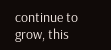continue to grow, this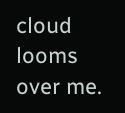cloud looms over me.